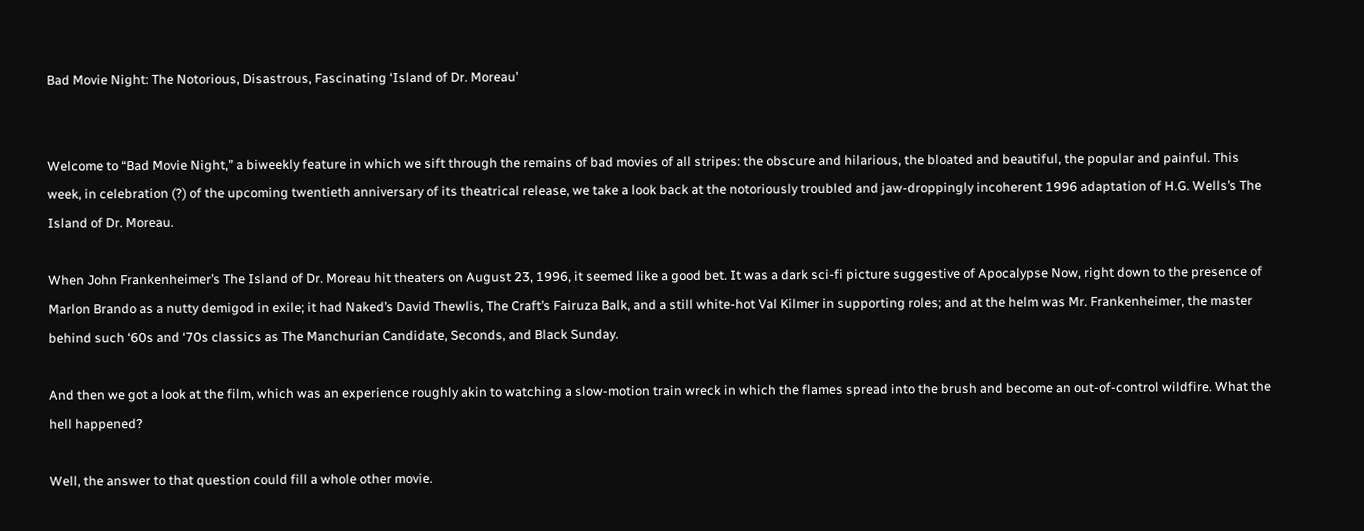Bad Movie Night: The Notorious, Disastrous, Fascinating ‘Island of Dr. Moreau’


Welcome to “Bad Movie Night,” a biweekly feature in which we sift through the remains of bad movies of all stripes: the obscure and hilarious, the bloated and beautiful, the popular and painful. This week, in celebration (?) of the upcoming twentieth anniversary of its theatrical release, we take a look back at the notoriously troubled and jaw-droppingly incoherent 1996 adaptation of H.G. Wells’s The Island of Dr. Moreau.

When John Frankenheimer’s The Island of Dr. Moreau hit theaters on August 23, 1996, it seemed like a good bet. It was a dark sci-fi picture suggestive of Apocalypse Now, right down to the presence of Marlon Brando as a nutty demigod in exile; it had Naked’s David Thewlis, The Craft’s Fairuza Balk, and a still white-hot Val Kilmer in supporting roles; and at the helm was Mr. Frankenheimer, the master behind such ‘60s and ‘70s classics as The Manchurian Candidate, Seconds, and Black Sunday.

And then we got a look at the film, which was an experience roughly akin to watching a slow-motion train wreck in which the flames spread into the brush and become an out-of-control wildfire. What the hell happened?

Well, the answer to that question could fill a whole other movie.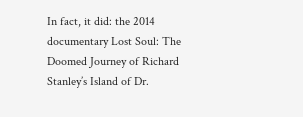In fact, it did: the 2014 documentary Lost Soul: The Doomed Journey of Richard Stanley’s Island of Dr.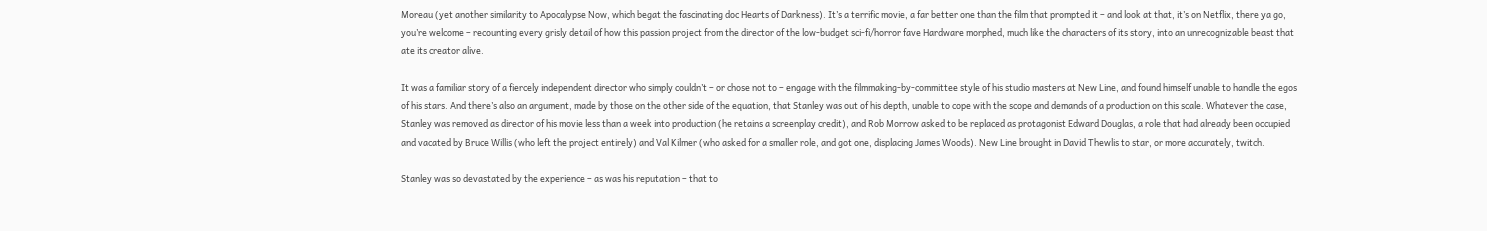Moreau (yet another similarity to Apocalypse Now, which begat the fascinating doc Hearts of Darkness). It’s a terrific movie, a far better one than the film that prompted it – and look at that, it’s on Netflix, there ya go, you’re welcome – recounting every grisly detail of how this passion project from the director of the low-budget sci-fi/horror fave Hardware morphed, much like the characters of its story, into an unrecognizable beast that ate its creator alive.

It was a familiar story of a fiercely independent director who simply couldn’t – or chose not to – engage with the filmmaking-by-committee style of his studio masters at New Line, and found himself unable to handle the egos of his stars. And there’s also an argument, made by those on the other side of the equation, that Stanley was out of his depth, unable to cope with the scope and demands of a production on this scale. Whatever the case, Stanley was removed as director of his movie less than a week into production (he retains a screenplay credit), and Rob Morrow asked to be replaced as protagonist Edward Douglas, a role that had already been occupied and vacated by Bruce Willis (who left the project entirely) and Val Kilmer (who asked for a smaller role, and got one, displacing James Woods). New Line brought in David Thewlis to star, or more accurately, twitch.

Stanley was so devastated by the experience – as was his reputation – that to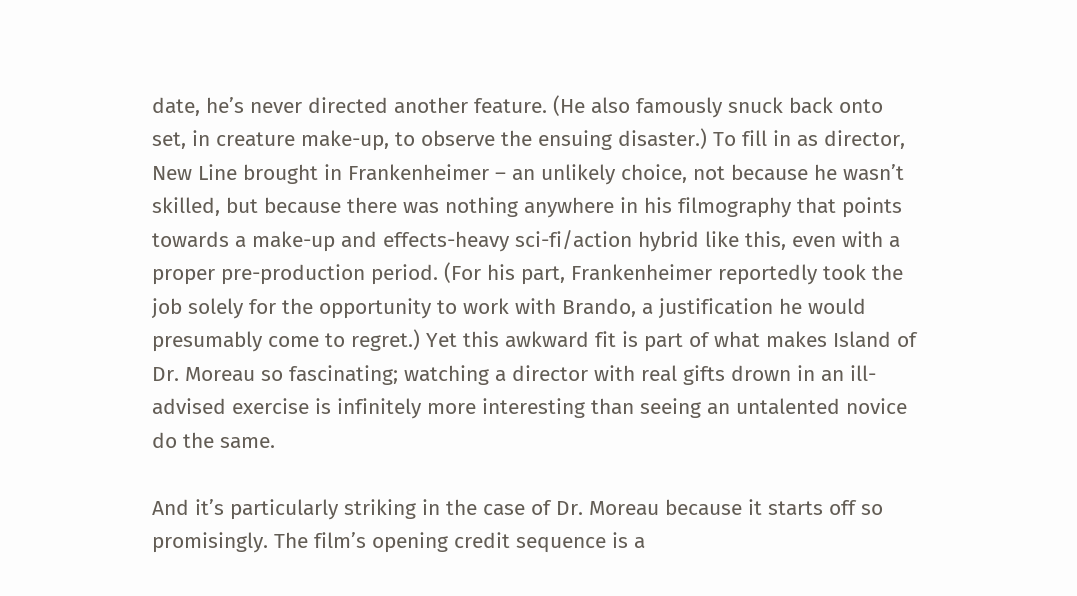date, he’s never directed another feature. (He also famously snuck back onto set, in creature make-up, to observe the ensuing disaster.) To fill in as director, New Line brought in Frankenheimer – an unlikely choice, not because he wasn’t skilled, but because there was nothing anywhere in his filmography that points towards a make-up and effects-heavy sci-fi/action hybrid like this, even with a proper pre-production period. (For his part, Frankenheimer reportedly took the job solely for the opportunity to work with Brando, a justification he would presumably come to regret.) Yet this awkward fit is part of what makes Island of Dr. Moreau so fascinating; watching a director with real gifts drown in an ill-advised exercise is infinitely more interesting than seeing an untalented novice do the same.

And it’s particularly striking in the case of Dr. Moreau because it starts off so promisingly. The film’s opening credit sequence is a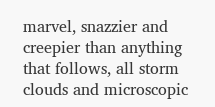marvel, snazzier and creepier than anything that follows, all storm clouds and microscopic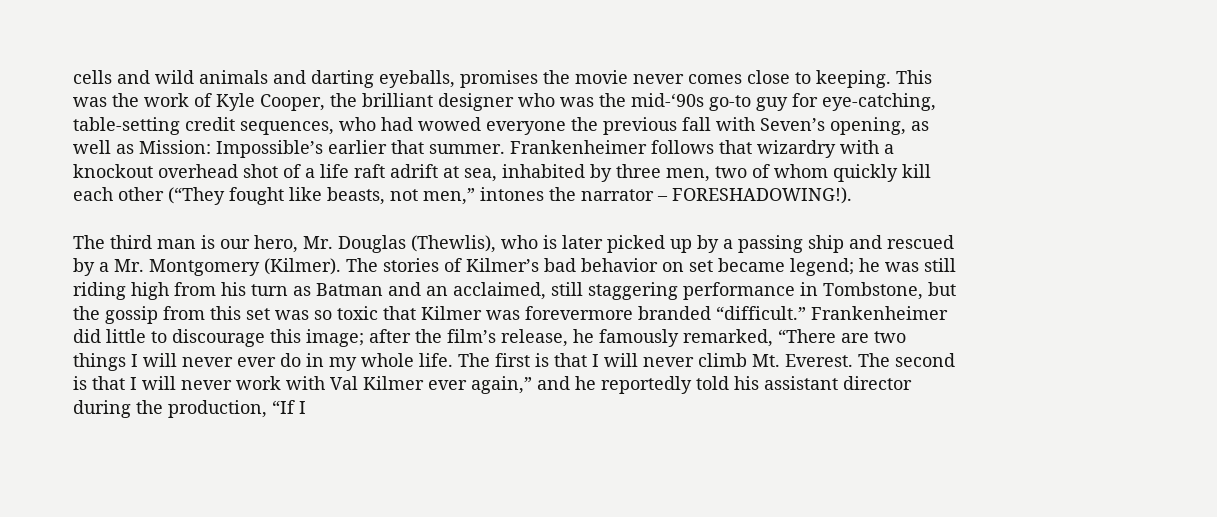cells and wild animals and darting eyeballs, promises the movie never comes close to keeping. This was the work of Kyle Cooper, the brilliant designer who was the mid-‘90s go-to guy for eye-catching, table-setting credit sequences, who had wowed everyone the previous fall with Seven’s opening, as well as Mission: Impossible’s earlier that summer. Frankenheimer follows that wizardry with a knockout overhead shot of a life raft adrift at sea, inhabited by three men, two of whom quickly kill each other (“They fought like beasts, not men,” intones the narrator – FORESHADOWING!).

The third man is our hero, Mr. Douglas (Thewlis), who is later picked up by a passing ship and rescued by a Mr. Montgomery (Kilmer). The stories of Kilmer’s bad behavior on set became legend; he was still riding high from his turn as Batman and an acclaimed, still staggering performance in Tombstone, but the gossip from this set was so toxic that Kilmer was forevermore branded “difficult.” Frankenheimer did little to discourage this image; after the film’s release, he famously remarked, “There are two things I will never ever do in my whole life. The first is that I will never climb Mt. Everest. The second is that I will never work with Val Kilmer ever again,” and he reportedly told his assistant director during the production, “If I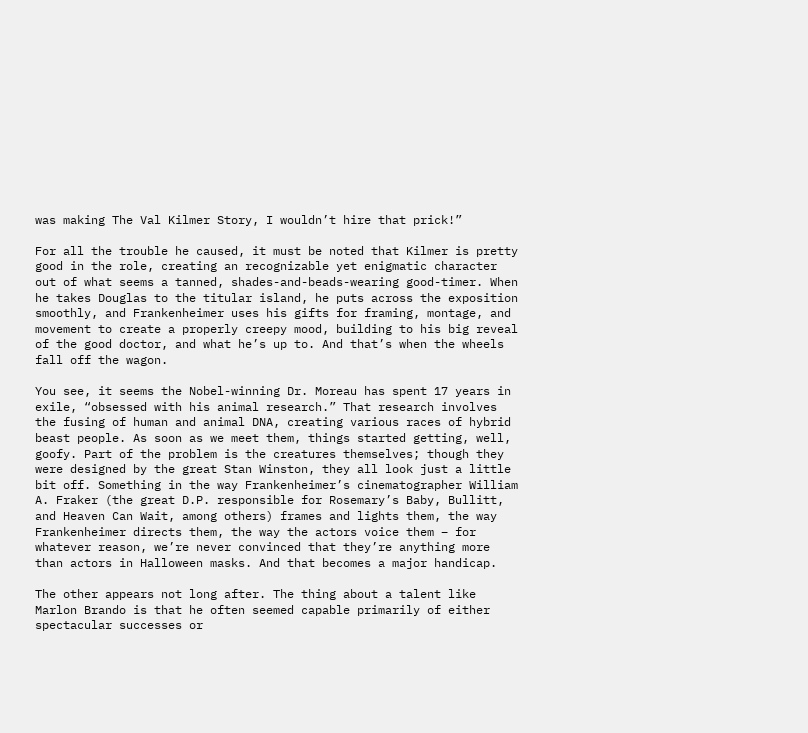was making The Val Kilmer Story, I wouldn’t hire that prick!”

For all the trouble he caused, it must be noted that Kilmer is pretty good in the role, creating an recognizable yet enigmatic character out of what seems a tanned, shades-and-beads-wearing good-timer. When he takes Douglas to the titular island, he puts across the exposition smoothly, and Frankenheimer uses his gifts for framing, montage, and movement to create a properly creepy mood, building to his big reveal of the good doctor, and what he’s up to. And that’s when the wheels fall off the wagon.

You see, it seems the Nobel-winning Dr. Moreau has spent 17 years in exile, “obsessed with his animal research.” That research involves the fusing of human and animal DNA, creating various races of hybrid beast people. As soon as we meet them, things started getting, well, goofy. Part of the problem is the creatures themselves; though they were designed by the great Stan Winston, they all look just a little bit off. Something in the way Frankenheimer’s cinematographer William A. Fraker (the great D.P. responsible for Rosemary’s Baby, Bullitt, and Heaven Can Wait, among others) frames and lights them, the way Frankenheimer directs them, the way the actors voice them – for whatever reason, we’re never convinced that they’re anything more than actors in Halloween masks. And that becomes a major handicap.

The other appears not long after. The thing about a talent like Marlon Brando is that he often seemed capable primarily of either spectacular successes or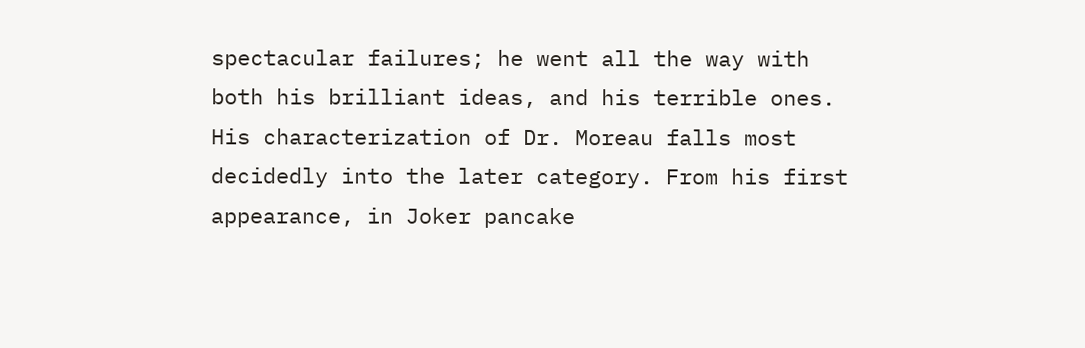spectacular failures; he went all the way with both his brilliant ideas, and his terrible ones. His characterization of Dr. Moreau falls most decidedly into the later category. From his first appearance, in Joker pancake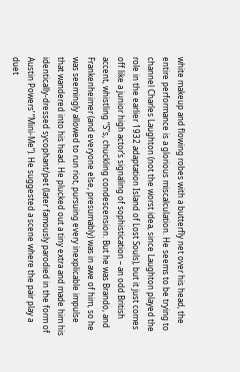white makeup and flowing robes with a butterfly net over his head, the entire performance is a glorious miscalculation. He seems to be trying to channel Charles Laughton (not the worst idea, since Laughton played the role in the earlier 1932 adaptation Island of Lost Souls), but it just comes off like a junior high actor’s signaling of sophistication – an odd British accent, whistling “S”s, chuckling condescension. But he was Brando, and Frankenheimer (and everyone else, presumably) was in awe of him, so he was seemingly allowed to run riot, pursuing every inexplicable impulse that wandered into his head. He plucked out a tiny extra and made him his identically-dressed sycophant/pet (later famously parodied in the form of Austin Powers’ “Mini-Me”). He suggested a scene where the pair play a duet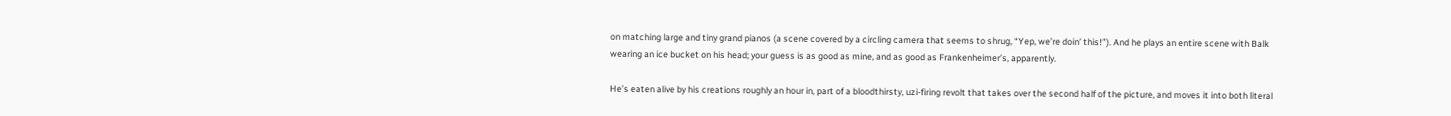on matching large and tiny grand pianos (a scene covered by a circling camera that seems to shrug, “Yep, we’re doin’ this!”). And he plays an entire scene with Balk wearing an ice bucket on his head; your guess is as good as mine, and as good as Frankenheimer’s, apparently.

He’s eaten alive by his creations roughly an hour in, part of a bloodthirsty, uzi-firing revolt that takes over the second half of the picture, and moves it into both literal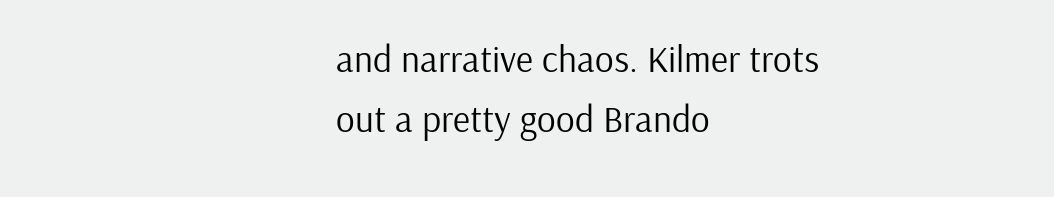and narrative chaos. Kilmer trots out a pretty good Brando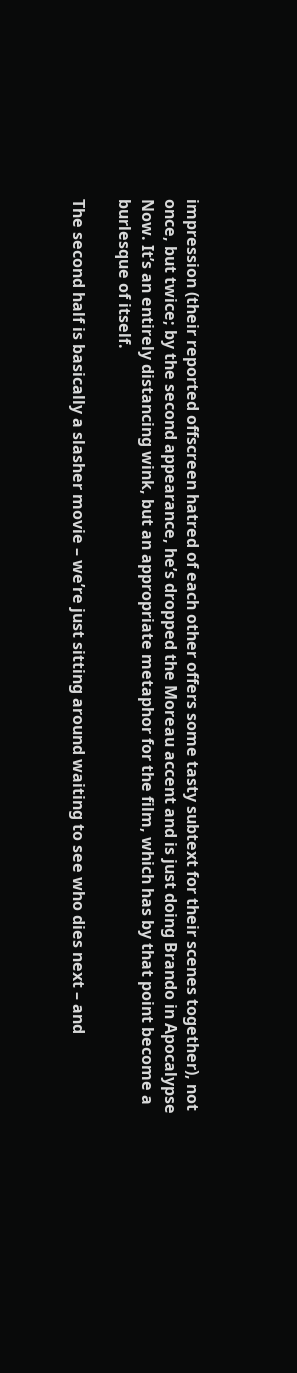impression (their reported offscreen hatred of each other offers some tasty subtext for their scenes together), not once, but twice; by the second appearance, he’s dropped the Moreau accent and is just doing Brando in Apocalypse Now. It’s an entirely distancing wink, but an appropriate metaphor for the film, which has by that point become a burlesque of itself.

The second half is basically a slasher movie – we’re just sitting around waiting to see who dies next – and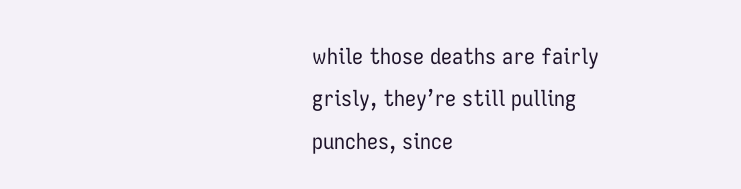while those deaths are fairly grisly, they’re still pulling punches, since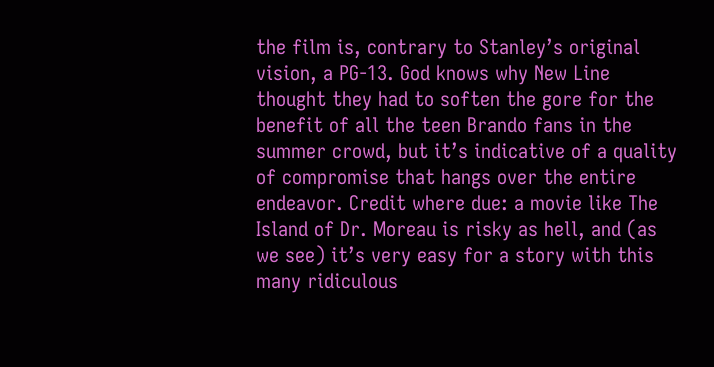the film is, contrary to Stanley’s original vision, a PG-13. God knows why New Line thought they had to soften the gore for the benefit of all the teen Brando fans in the summer crowd, but it’s indicative of a quality of compromise that hangs over the entire endeavor. Credit where due: a movie like The Island of Dr. Moreau is risky as hell, and (as we see) it’s very easy for a story with this many ridiculous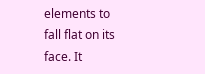elements to fall flat on its face. It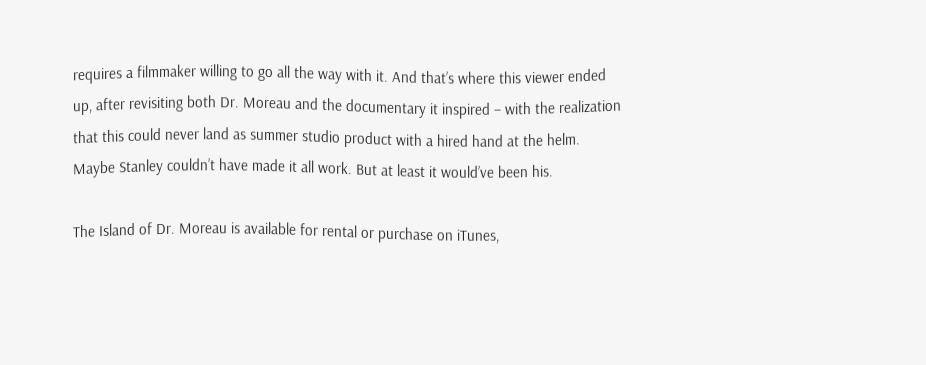requires a filmmaker willing to go all the way with it. And that’s where this viewer ended up, after revisiting both Dr. Moreau and the documentary it inspired – with the realization that this could never land as summer studio product with a hired hand at the helm. Maybe Stanley couldn’t have made it all work. But at least it would’ve been his.

The Island of Dr. Moreau is available for rental or purchase on iTunes,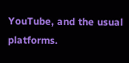YouTube, and the usual platforms.